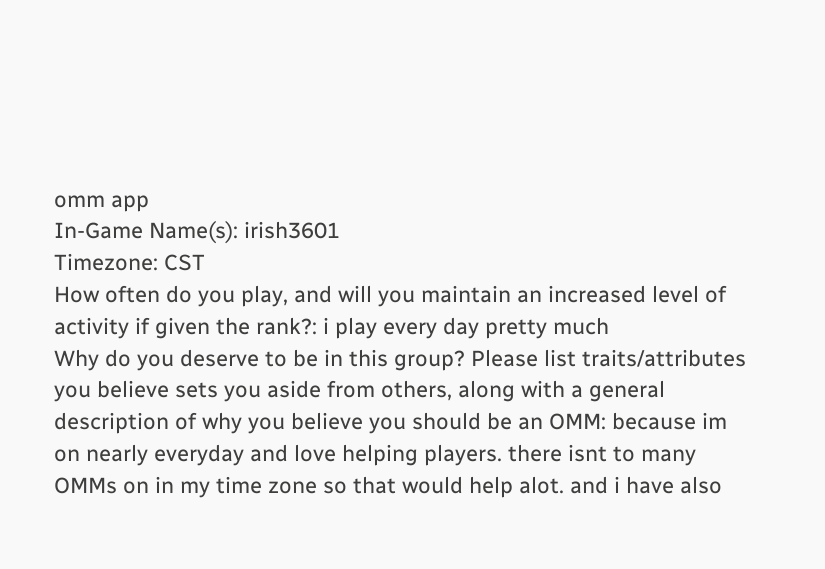omm app
In-Game Name(s): irish3601
Timezone: CST
How often do you play, and will you maintain an increased level of activity if given the rank?: i play every day pretty much
Why do you deserve to be in this group? Please list traits/attributes you believe sets you aside from others, along with a general description of why you believe you should be an OMM: because im on nearly everyday and love helping players. there isnt to many OMMs on in my time zone so that would help alot. and i have also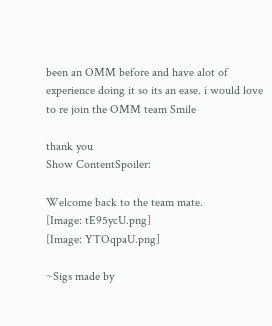been an OMM before and have alot of experience doing it so its an ease. i would love to re join the OMM team Smile

thank you
Show ContentSpoiler:

Welcome back to the team mate.
[Image: tE95ycU.png]
[Image: YTOqpaU.png]

~Sigs made by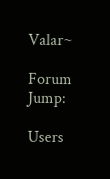Valar~

Forum Jump:

Users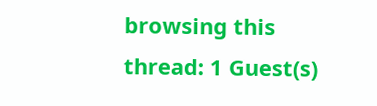browsing this thread: 1 Guest(s)